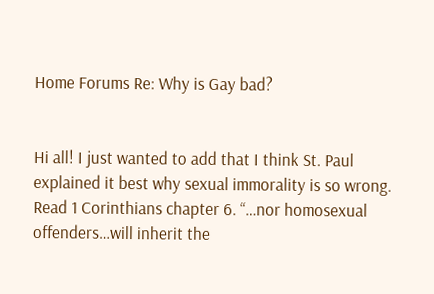Home Forums Re: Why is Gay bad?


Hi all! I just wanted to add that I think St. Paul explained it best why sexual immorality is so wrong. Read 1 Corinthians chapter 6. “…nor homosexual offenders…will inherit the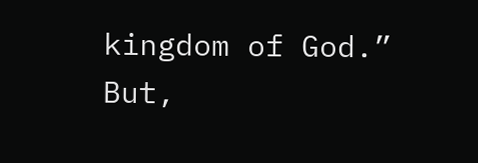kingdom of God.” But,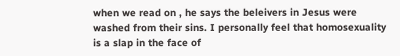when we read on , he says the beleivers in Jesus were washed from their sins. I personally feel that homosexuality is a slap in the face of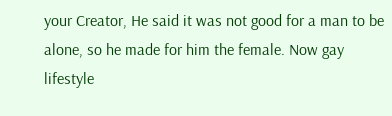your Creator, He said it was not good for a man to be alone, so he made for him the female. Now gay lifestyle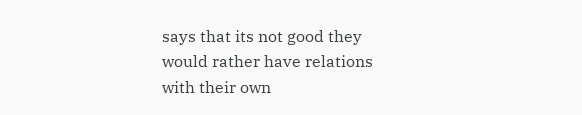says that its not good they would rather have relations with their own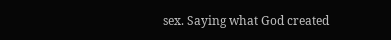sex. Saying what God created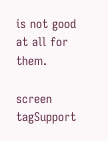is not good at all for them.

screen tagSupport